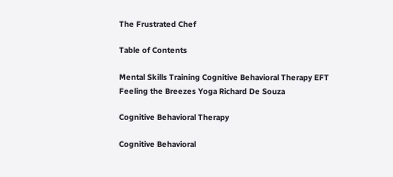The Frustrated Chef

Table of Contents

Mental Skills Training Cognitive Behavioral Therapy EFT Feeling the Breezes Yoga Richard De Souza

Cognitive Behavioral Therapy

Cognitive Behavioral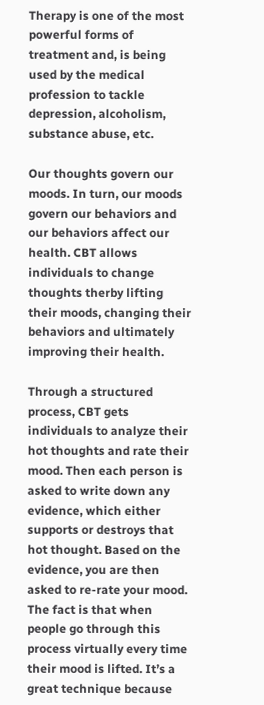Therapy is one of the most powerful forms of treatment and, is being used by the medical profession to tackle depression, alcoholism, substance abuse, etc.

Our thoughts govern our moods. In turn, our moods govern our behaviors and our behaviors affect our health. CBT allows individuals to change thoughts therby lifting their moods, changing their behaviors and ultimately improving their health.

Through a structured process, CBT gets individuals to analyze their hot thoughts and rate their mood. Then each person is asked to write down any evidence, which either supports or destroys that hot thought. Based on the evidence, you are then asked to re-rate your mood. The fact is that when people go through this process virtually every time their mood is lifted. It’s a great technique because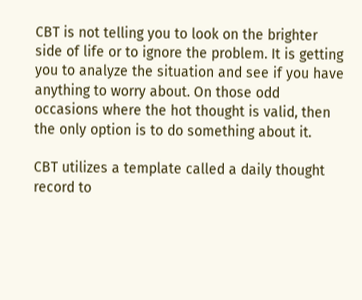CBT is not telling you to look on the brighter side of life or to ignore the problem. It is getting you to analyze the situation and see if you have anything to worry about. On those odd occasions where the hot thought is valid, then the only option is to do something about it.

CBT utilizes a template called a daily thought record to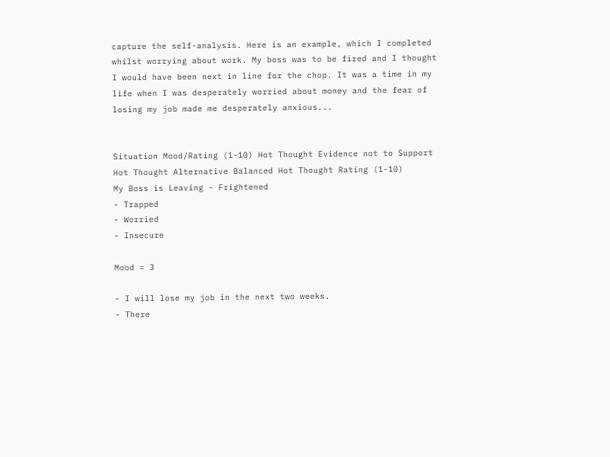capture the self-analysis. Here is an example, which I completed whilst worrying about work. My boss was to be fired and I thought I would have been next in line for the chop. It was a time in my life when I was desperately worried about money and the fear of losing my job made me desperately anxious...


Situation Mood/Rating (1-10) Hot Thought Evidence not to Support Hot Thought Alternative Balanced Hot Thought Rating (1-10)
My Boss is Leaving - Frightened
- Trapped
- Worried
- Insecure

Mood = 3

- I will lose my job in the next two weeks.
- There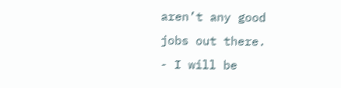aren’t any good jobs out there.
- I will be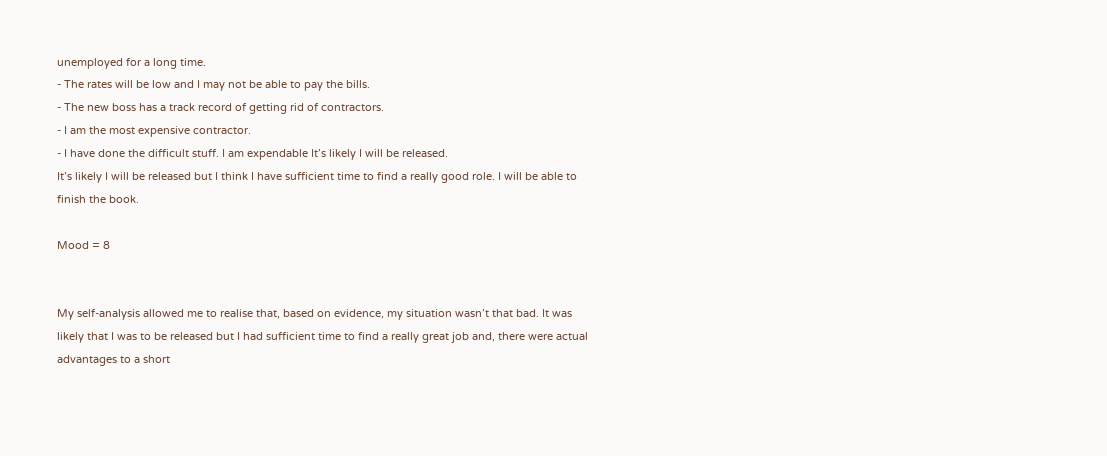unemployed for a long time.
- The rates will be low and I may not be able to pay the bills.
- The new boss has a track record of getting rid of contractors.
- I am the most expensive contractor.
- I have done the difficult stuff. I am expendable It’s likely I will be released.
It’s likely I will be released but I think I have sufficient time to find a really good role. I will be able to finish the book.

Mood = 8


My self-analysis allowed me to realise that, based on evidence, my situation wasn’t that bad. It was likely that I was to be released but I had sufficient time to find a really great job and, there were actual advantages to a short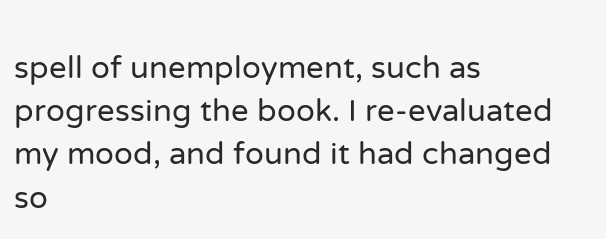spell of unemployment, such as progressing the book. I re-evaluated my mood, and found it had changed so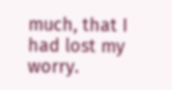much, that I had lost my worry.